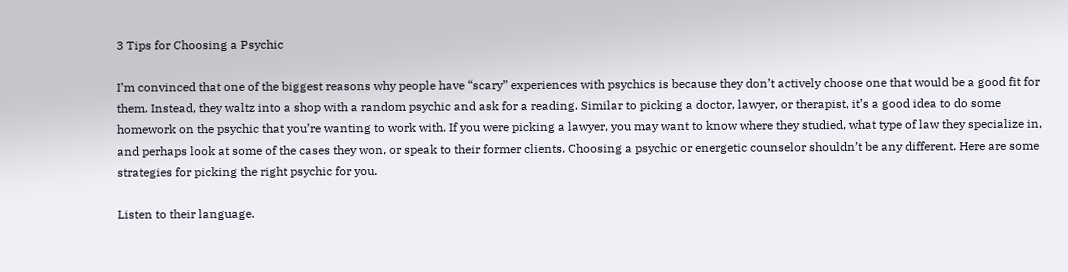3 Tips for Choosing a Psychic

I’m convinced that one of the biggest reasons why people have “scary” experiences with psychics is because they don’t actively choose one that would be a good fit for them. Instead, they waltz into a shop with a random psychic and ask for a reading. Similar to picking a doctor, lawyer, or therapist, it’s a good idea to do some homework on the psychic that you’re wanting to work with. If you were picking a lawyer, you may want to know where they studied, what type of law they specialize in, and perhaps look at some of the cases they won, or speak to their former clients. Choosing a psychic or energetic counselor shouldn’t be any different. Here are some strategies for picking the right psychic for you.

Listen to their language.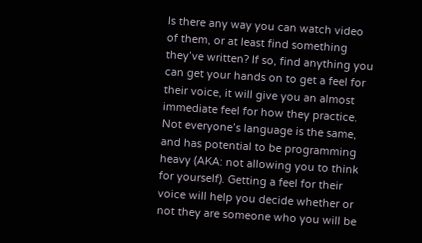Is there any way you can watch video of them, or at least find something they’ve written? If so, find anything you can get your hands on to get a feel for their voice, it will give you an almost immediate feel for how they practice. Not everyone’s language is the same, and has potential to be programming heavy (AKA: not allowing you to think for yourself). Getting a feel for their voice will help you decide whether or not they are someone who you will be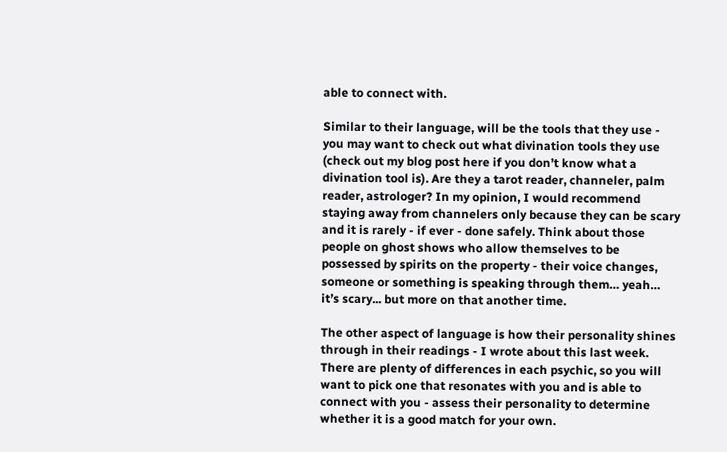able to connect with.

Similar to their language, will be the tools that they use - you may want to check out what divination tools they use (check out my blog post here if you don’t know what a divination tool is). Are they a tarot reader, channeler, palm reader, astrologer? In my opinion, I would recommend staying away from channelers only because they can be scary and it is rarely - if ever - done safely. Think about those people on ghost shows who allow themselves to be possessed by spirits on the property - their voice changes, someone or something is speaking through them… yeah… it’s scary... but more on that another time.

The other aspect of language is how their personality shines through in their readings - I wrote about this last week. There are plenty of differences in each psychic, so you will want to pick one that resonates with you and is able to connect with you - assess their personality to determine whether it is a good match for your own.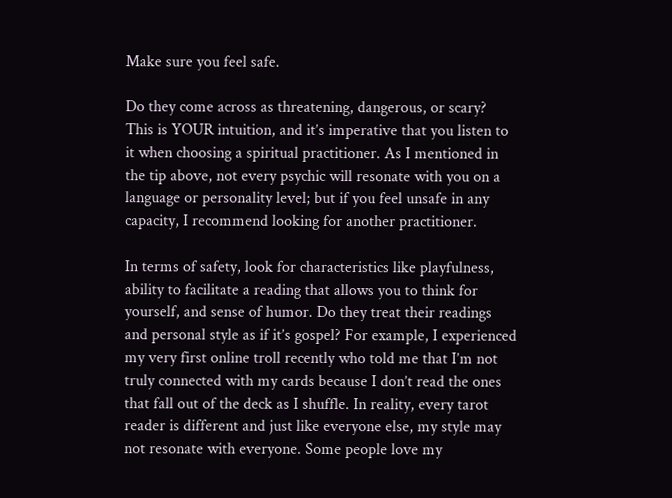Make sure you feel safe.

Do they come across as threatening, dangerous, or scary? This is YOUR intuition, and it’s imperative that you listen to it when choosing a spiritual practitioner. As I mentioned in the tip above, not every psychic will resonate with you on a language or personality level; but if you feel unsafe in any capacity, I recommend looking for another practitioner.

In terms of safety, look for characteristics like playfulness, ability to facilitate a reading that allows you to think for yourself, and sense of humor. Do they treat their readings and personal style as if it’s gospel? For example, I experienced my very first online troll recently who told me that I’m not truly connected with my cards because I don’t read the ones that fall out of the deck as I shuffle. In reality, every tarot reader is different and just like everyone else, my style may not resonate with everyone. Some people love my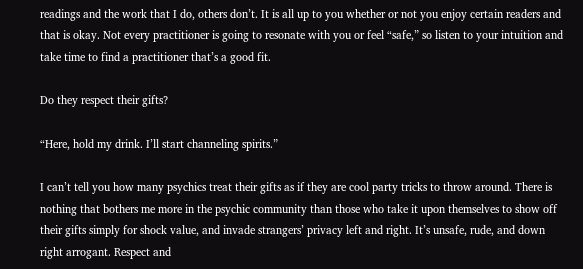readings and the work that I do, others don’t. It is all up to you whether or not you enjoy certain readers and that is okay. Not every practitioner is going to resonate with you or feel “safe,” so listen to your intuition and take time to find a practitioner that’s a good fit.

Do they respect their gifts?

“Here, hold my drink. I’ll start channeling spirits.”

I can’t tell you how many psychics treat their gifts as if they are cool party tricks to throw around. There is nothing that bothers me more in the psychic community than those who take it upon themselves to show off their gifts simply for shock value, and invade strangers’ privacy left and right. It’s unsafe, rude, and down right arrogant. Respect and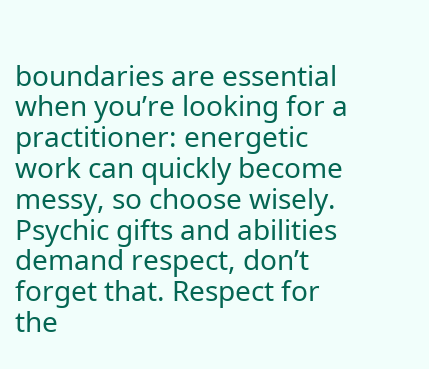boundaries are essential when you’re looking for a practitioner: energetic work can quickly become messy, so choose wisely. Psychic gifts and abilities demand respect, don’t forget that. Respect for the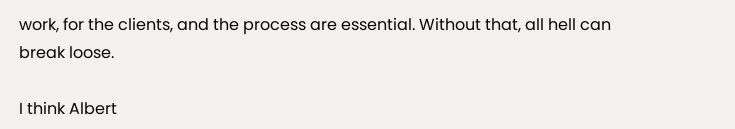work, for the clients, and the process are essential. Without that, all hell can break loose.

I think Albert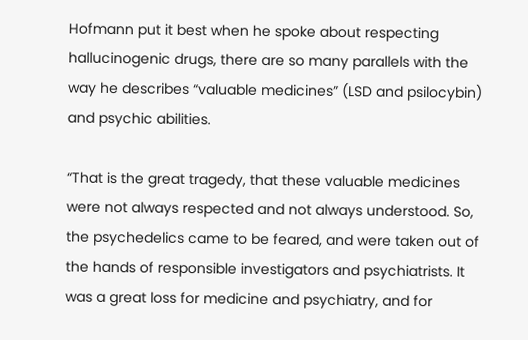Hofmann put it best when he spoke about respecting hallucinogenic drugs, there are so many parallels with the way he describes “valuable medicines” (LSD and psilocybin) and psychic abilities.

“That is the great tragedy, that these valuable medicines were not always respected and not always understood. So, the psychedelics came to be feared, and were taken out of the hands of responsible investigators and psychiatrists. It was a great loss for medicine and psychiatry, and for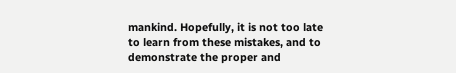mankind. Hopefully, it is not too late to learn from these mistakes, and to demonstrate the proper and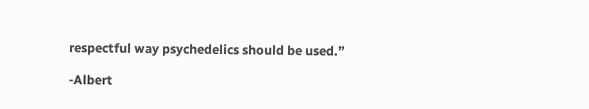respectful way psychedelics should be used.”

-Albert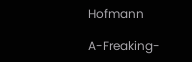Hofmann

A-Freaking-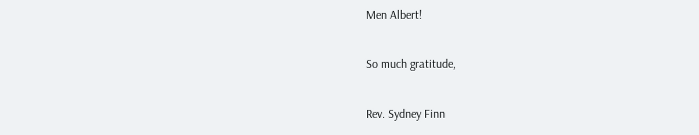Men Albert!

So much gratitude,

Rev. Sydney Finn